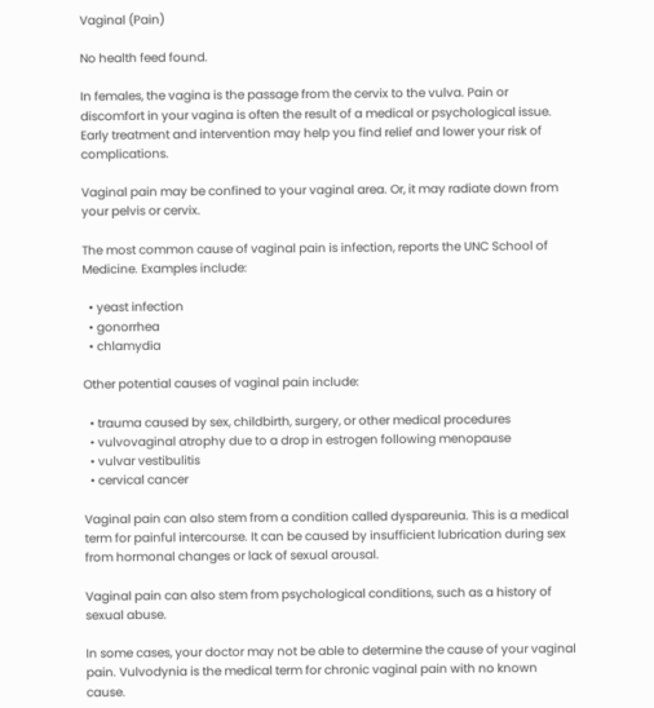Vaginal (Pain)

No health feed found.

In females, the vagina is the passage from the cervix to the vulva. Pain or discomfort in your vagina is often the result of a medical or psychological issue. Early treatment and intervention may help you find relief and lower your risk of complications.

Vaginal pain may be confined to your vaginal area. Or, it may radiate down from your pelvis or cervix.

The most common cause of vaginal pain is infection, reports the UNC School of Medicine. Examples include:

  • yeast infection
  • gonorrhea
  • chlamydia

Other potential causes of vaginal pain include:

  • trauma caused by sex, childbirth, surgery, or other medical procedures
  • vulvovaginal atrophy due to a drop in estrogen following menopause
  • vulvar vestibulitis
  • cervical cancer

Vaginal pain can also stem from a condition called dyspareunia. This is a medical term for painful intercourse. It can be caused by insufficient lubrication during sex from hormonal changes or lack of sexual arousal.

Vaginal pain can also stem from psychological conditions, such as a history of sexual abuse.

In some cases, your doctor may not be able to determine the cause of your vaginal pain. Vulvodynia is the medical term for chronic vaginal pain with no known cause.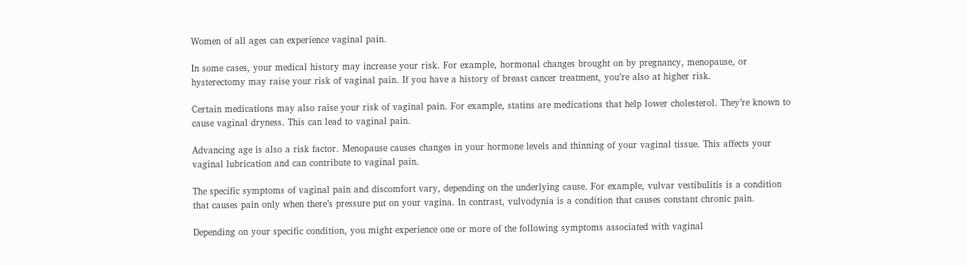Women of all ages can experience vaginal pain.

In some cases, your medical history may increase your risk. For example, hormonal changes brought on by pregnancy, menopause, or hysterectomy may raise your risk of vaginal pain. If you have a history of breast cancer treatment, you’re also at higher risk.

Certain medications may also raise your risk of vaginal pain. For example, statins are medications that help lower cholesterol. They’re known to cause vaginal dryness. This can lead to vaginal pain.

Advancing age is also a risk factor. Menopause causes changes in your hormone levels and thinning of your vaginal tissue. This affects your vaginal lubrication and can contribute to vaginal pain.

The specific symptoms of vaginal pain and discomfort vary, depending on the underlying cause. For example, vulvar vestibulitis is a condition that causes pain only when there’s pressure put on your vagina. In contrast, vulvodynia is a condition that causes constant chronic pain.

Depending on your specific condition, you might experience one or more of the following symptoms associated with vaginal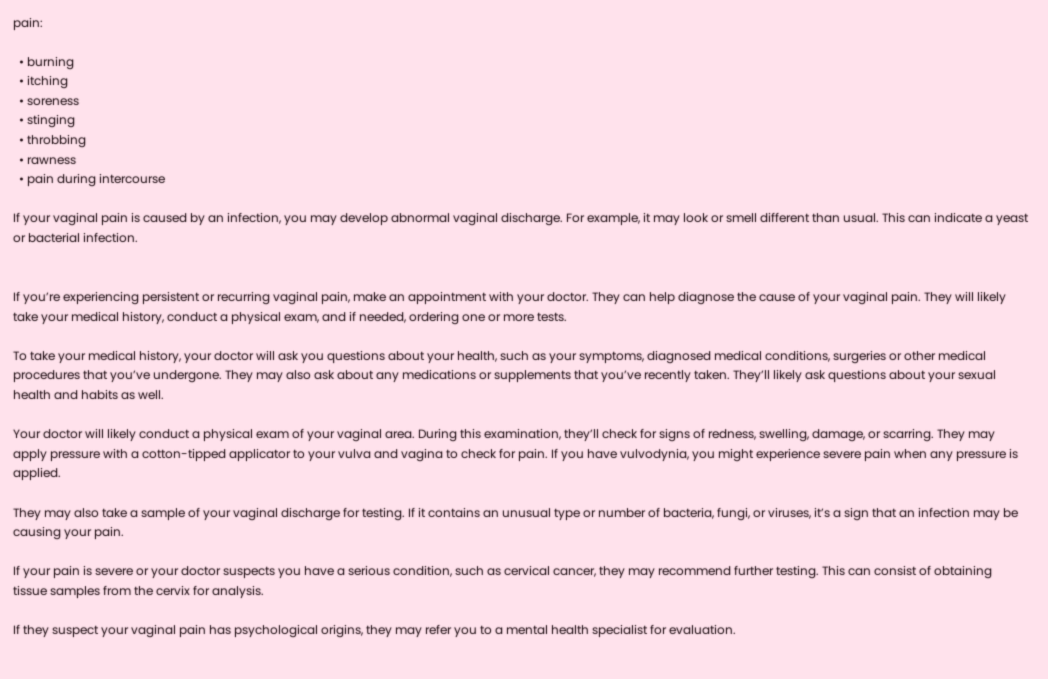pain:

  • burning
  • itching
  • soreness
  • stinging
  • throbbing
  • rawness
  • pain during intercourse

If your vaginal pain is caused by an infection, you may develop abnormal vaginal discharge. For example, it may look or smell different than usual. This can indicate a yeast or bacterial infection.


If you’re experiencing persistent or recurring vaginal pain, make an appointment with your doctor. They can help diagnose the cause of your vaginal pain. They will likely take your medical history, conduct a physical exam, and if needed, ordering one or more tests.

To take your medical history, your doctor will ask you questions about your health, such as your symptoms, diagnosed medical conditions, surgeries or other medical procedures that you’ve undergone. They may also ask about any medications or supplements that you’ve recently taken. They’ll likely ask questions about your sexual health and habits as well.

Your doctor will likely conduct a physical exam of your vaginal area. During this examination, they’ll check for signs of redness, swelling, damage, or scarring. They may apply pressure with a cotton-tipped applicator to your vulva and vagina to check for pain. If you have vulvodynia, you might experience severe pain when any pressure is applied.

They may also take a sample of your vaginal discharge for testing. If it contains an unusual type or number of bacteria, fungi, or viruses, it’s a sign that an infection may be causing your pain.

If your pain is severe or your doctor suspects you have a serious condition, such as cervical cancer, they may recommend further testing. This can consist of obtaining tissue samples from the cervix for analysis.

If they suspect your vaginal pain has psychological origins, they may refer you to a mental health specialist for evaluation.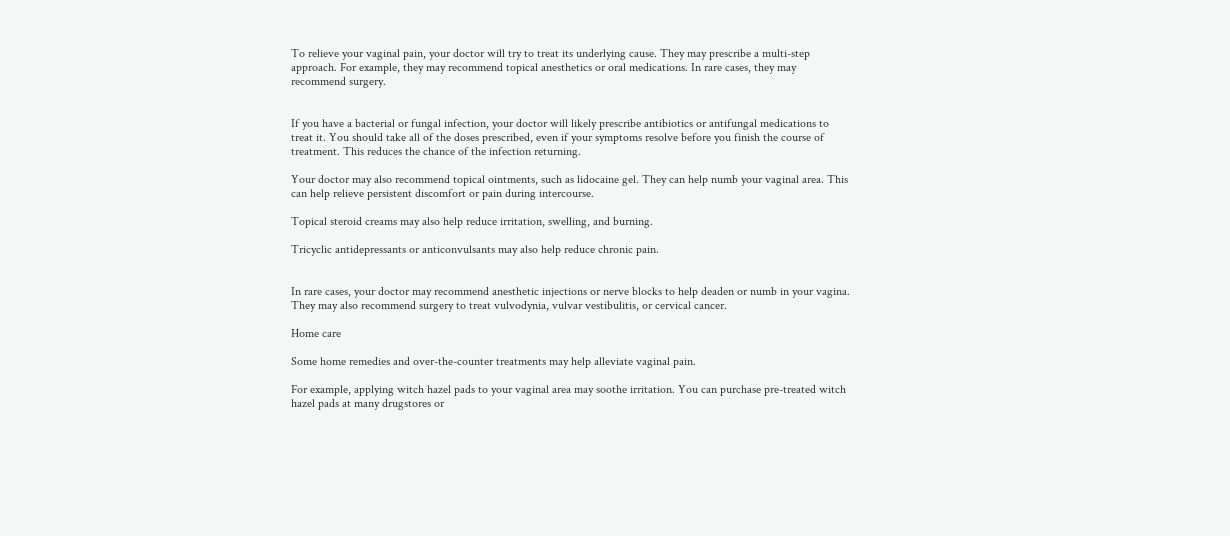To relieve your vaginal pain, your doctor will try to treat its underlying cause. They may prescribe a multi-step approach. For example, they may recommend topical anesthetics or oral medications. In rare cases, they may recommend surgery.


If you have a bacterial or fungal infection, your doctor will likely prescribe antibiotics or antifungal medications to treat it. You should take all of the doses prescribed, even if your symptoms resolve before you finish the course of treatment. This reduces the chance of the infection returning.

Your doctor may also recommend topical ointments, such as lidocaine gel. They can help numb your vaginal area. This can help relieve persistent discomfort or pain during intercourse.

Topical steroid creams may also help reduce irritation, swelling, and burning.

Tricyclic antidepressants or anticonvulsants may also help reduce chronic pain.


In rare cases, your doctor may recommend anesthetic injections or nerve blocks to help deaden or numb in your vagina. They may also recommend surgery to treat vulvodynia, vulvar vestibulitis, or cervical cancer.

Home care

Some home remedies and over-the-counter treatments may help alleviate vaginal pain.

For example, applying witch hazel pads to your vaginal area may soothe irritation. You can purchase pre-treated witch hazel pads at many drugstores or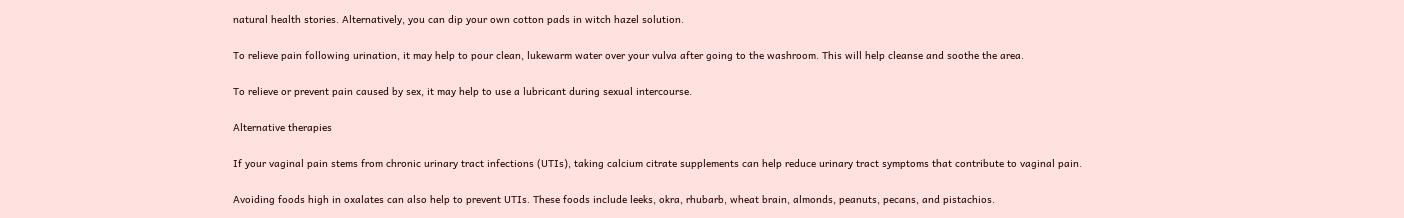natural health stories. Alternatively, you can dip your own cotton pads in witch hazel solution.

To relieve pain following urination, it may help to pour clean, lukewarm water over your vulva after going to the washroom. This will help cleanse and soothe the area.

To relieve or prevent pain caused by sex, it may help to use a lubricant during sexual intercourse.

Alternative therapies

If your vaginal pain stems from chronic urinary tract infections (UTIs), taking calcium citrate supplements can help reduce urinary tract symptoms that contribute to vaginal pain.

Avoiding foods high in oxalates can also help to prevent UTIs. These foods include leeks, okra, rhubarb, wheat brain, almonds, peanuts, pecans, and pistachios.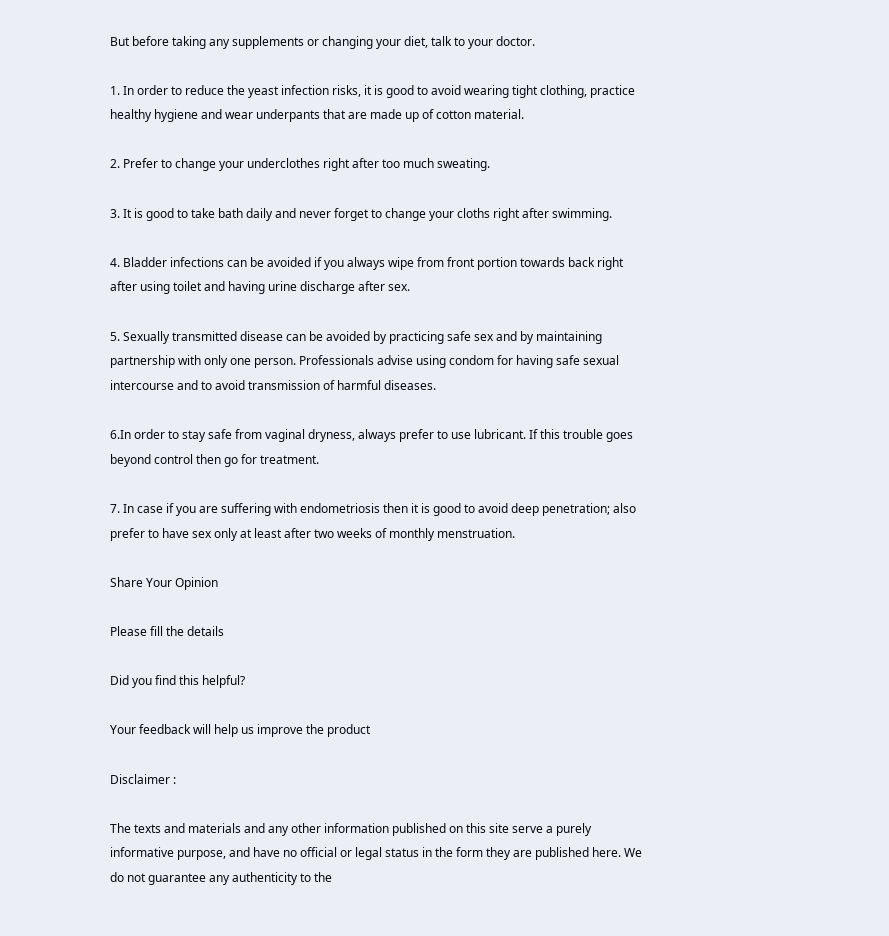But before taking any supplements or changing your diet, talk to your doctor.

1. In order to reduce the yeast infection risks, it is good to avoid wearing tight clothing, practice healthy hygiene and wear underpants that are made up of cotton material.

2. Prefer to change your underclothes right after too much sweating.

3. It is good to take bath daily and never forget to change your cloths right after swimming.

4. Bladder infections can be avoided if you always wipe from front portion towards back right after using toilet and having urine discharge after sex.

5. Sexually transmitted disease can be avoided by practicing safe sex and by maintaining partnership with only one person. Professionals advise using condom for having safe sexual intercourse and to avoid transmission of harmful diseases.

6.In order to stay safe from vaginal dryness, always prefer to use lubricant. If this trouble goes beyond control then go for treatment.

7. In case if you are suffering with endometriosis then it is good to avoid deep penetration; also prefer to have sex only at least after two weeks of monthly menstruation.

Share Your Opinion

Please fill the details

Did you find this helpful?

Your feedback will help us improve the product

Disclaimer :

The texts and materials and any other information published on this site serve a purely informative purpose, and have no official or legal status in the form they are published here. We do not guarantee any authenticity to the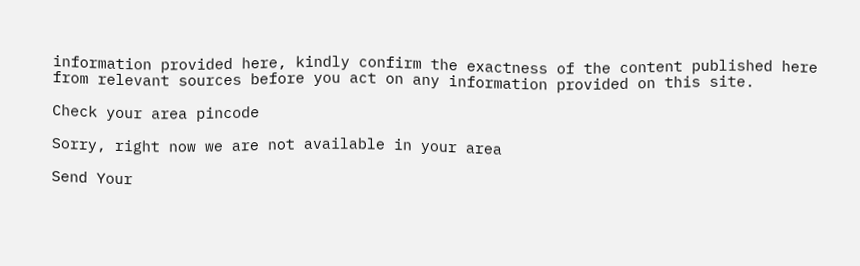information provided here, kindly confirm the exactness of the content published here from relevant sources before you act on any information provided on this site.

Check your area pincode

Sorry, right now we are not available in your area

Send Your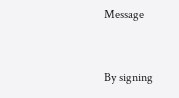Message


By signing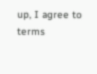up, I agree to terms